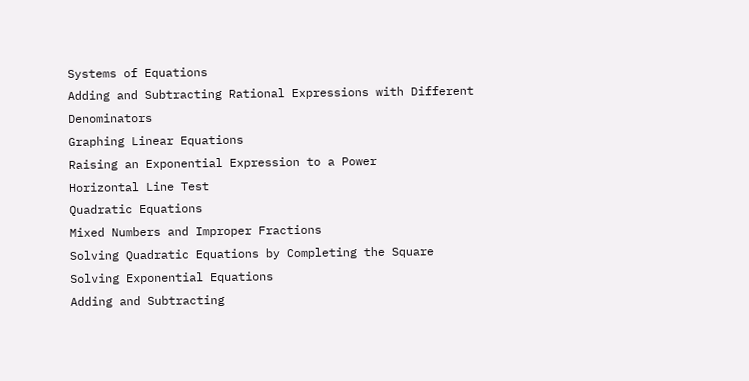Systems of Equations
Adding and Subtracting Rational Expressions with Different Denominators
Graphing Linear Equations
Raising an Exponential Expression to a Power
Horizontal Line Test
Quadratic Equations
Mixed Numbers and Improper Fractions
Solving Quadratic Equations by Completing the Square
Solving Exponential Equations
Adding and Subtracting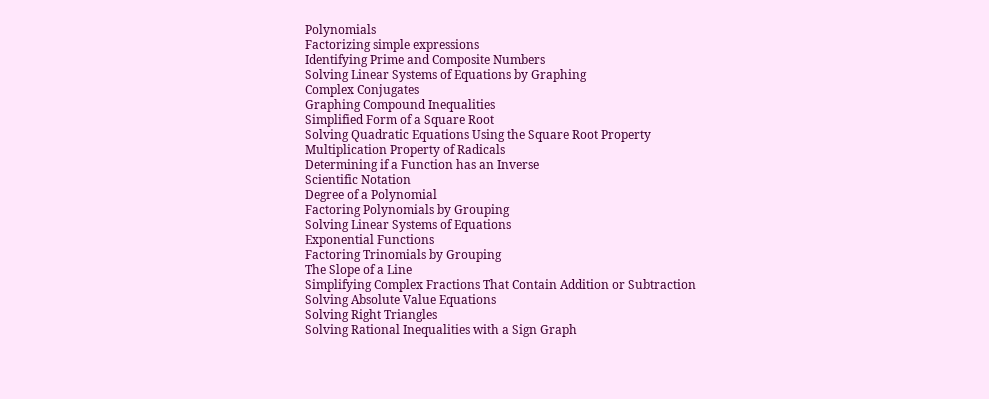Polynomials
Factorizing simple expressions
Identifying Prime and Composite Numbers
Solving Linear Systems of Equations by Graphing
Complex Conjugates
Graphing Compound Inequalities
Simplified Form of a Square Root
Solving Quadratic Equations Using the Square Root Property
Multiplication Property of Radicals
Determining if a Function has an Inverse
Scientific Notation
Degree of a Polynomial
Factoring Polynomials by Grouping
Solving Linear Systems of Equations
Exponential Functions
Factoring Trinomials by Grouping
The Slope of a Line
Simplifying Complex Fractions That Contain Addition or Subtraction
Solving Absolute Value Equations
Solving Right Triangles
Solving Rational Inequalities with a Sign Graph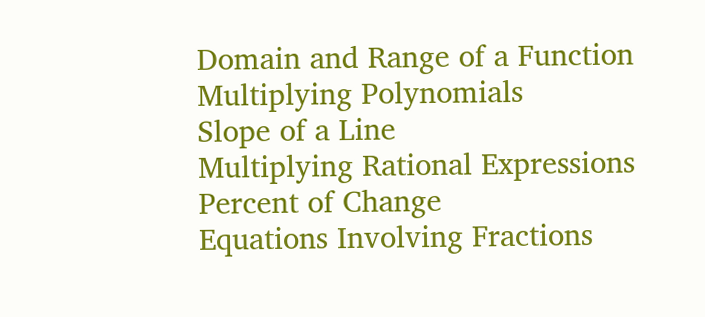Domain and Range of a Function
Multiplying Polynomials
Slope of a Line
Multiplying Rational Expressions
Percent of Change
Equations Involving Fractions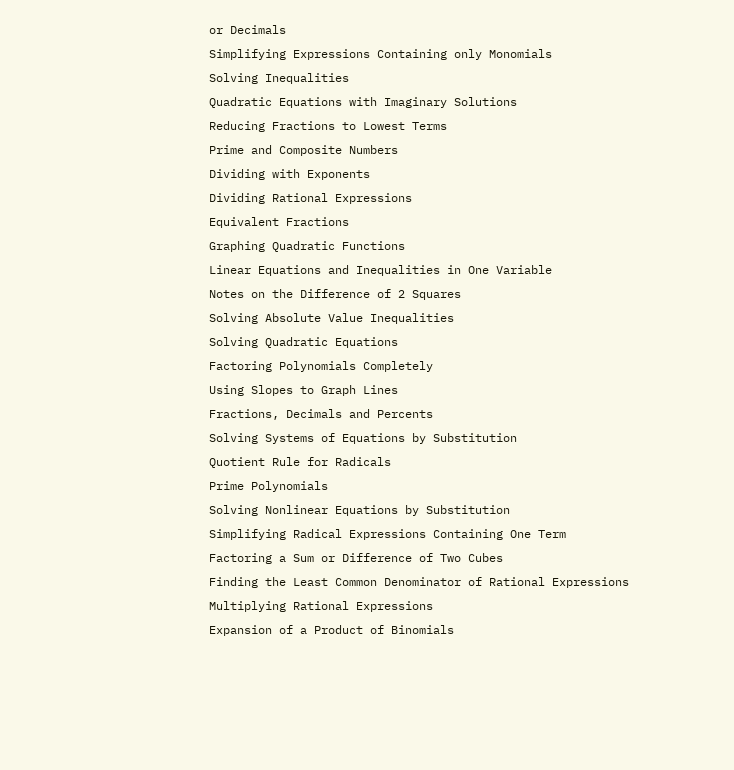or Decimals
Simplifying Expressions Containing only Monomials
Solving Inequalities
Quadratic Equations with Imaginary Solutions
Reducing Fractions to Lowest Terms
Prime and Composite Numbers
Dividing with Exponents
Dividing Rational Expressions
Equivalent Fractions
Graphing Quadratic Functions
Linear Equations and Inequalities in One Variable
Notes on the Difference of 2 Squares
Solving Absolute Value Inequalities
Solving Quadratic Equations
Factoring Polynomials Completely
Using Slopes to Graph Lines
Fractions, Decimals and Percents
Solving Systems of Equations by Substitution
Quotient Rule for Radicals
Prime Polynomials
Solving Nonlinear Equations by Substitution
Simplifying Radical Expressions Containing One Term
Factoring a Sum or Difference of Two Cubes
Finding the Least Common Denominator of Rational Expressions
Multiplying Rational Expressions
Expansion of a Product of Binomials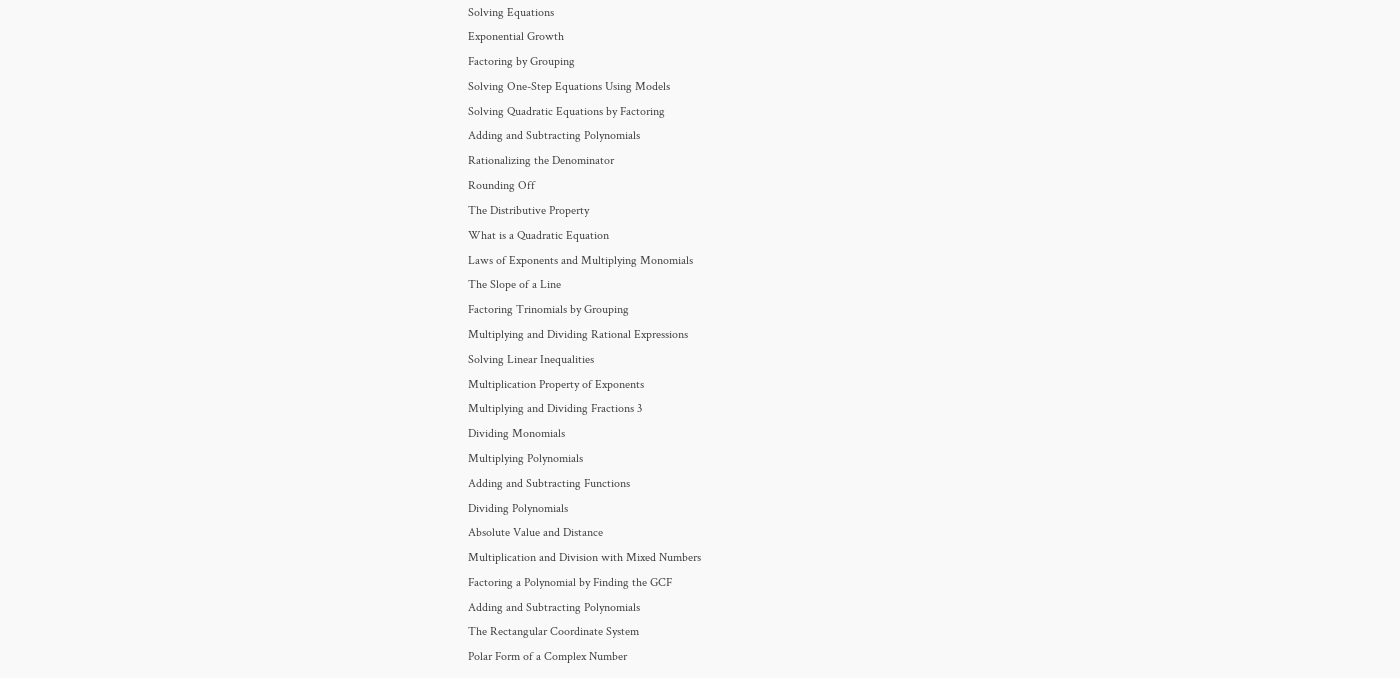Solving Equations
Exponential Growth
Factoring by Grouping
Solving One-Step Equations Using Models
Solving Quadratic Equations by Factoring
Adding and Subtracting Polynomials
Rationalizing the Denominator
Rounding Off
The Distributive Property
What is a Quadratic Equation
Laws of Exponents and Multiplying Monomials
The Slope of a Line
Factoring Trinomials by Grouping
Multiplying and Dividing Rational Expressions
Solving Linear Inequalities
Multiplication Property of Exponents
Multiplying and Dividing Fractions 3
Dividing Monomials
Multiplying Polynomials
Adding and Subtracting Functions
Dividing Polynomials
Absolute Value and Distance
Multiplication and Division with Mixed Numbers
Factoring a Polynomial by Finding the GCF
Adding and Subtracting Polynomials
The Rectangular Coordinate System
Polar Form of a Complex Number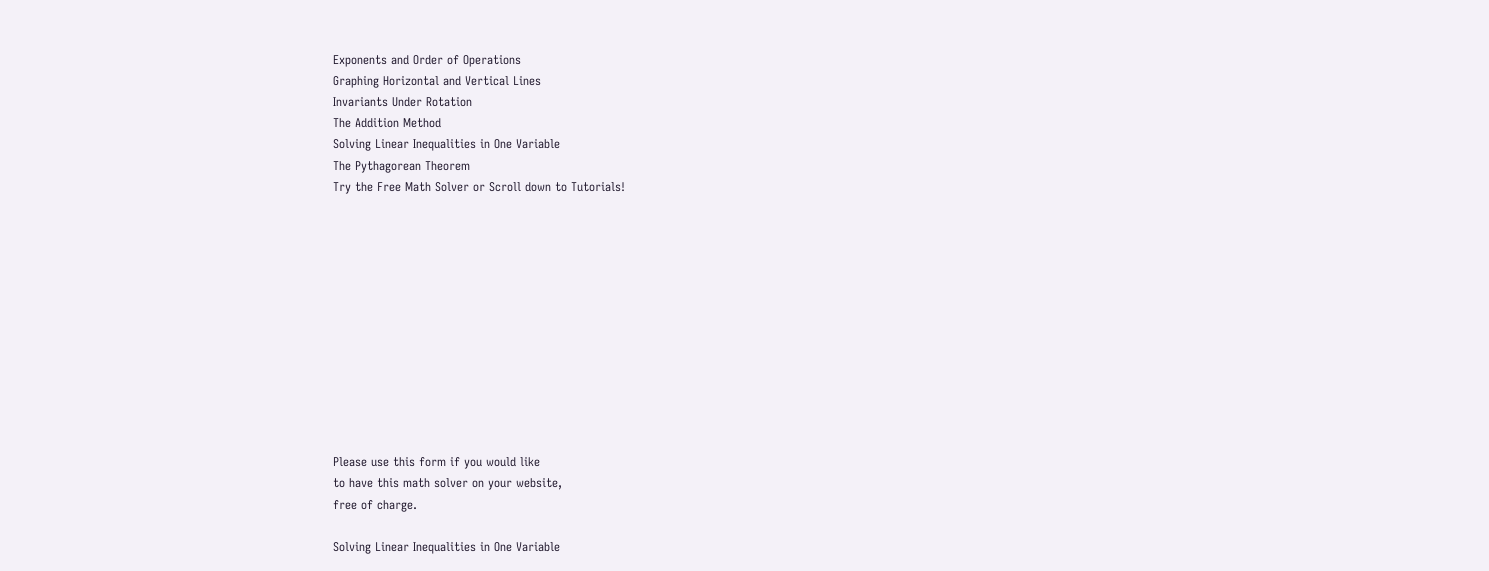Exponents and Order of Operations
Graphing Horizontal and Vertical Lines
Invariants Under Rotation
The Addition Method
Solving Linear Inequalities in One Variable
The Pythagorean Theorem
Try the Free Math Solver or Scroll down to Tutorials!












Please use this form if you would like
to have this math solver on your website,
free of charge.

Solving Linear Inequalities in One Variable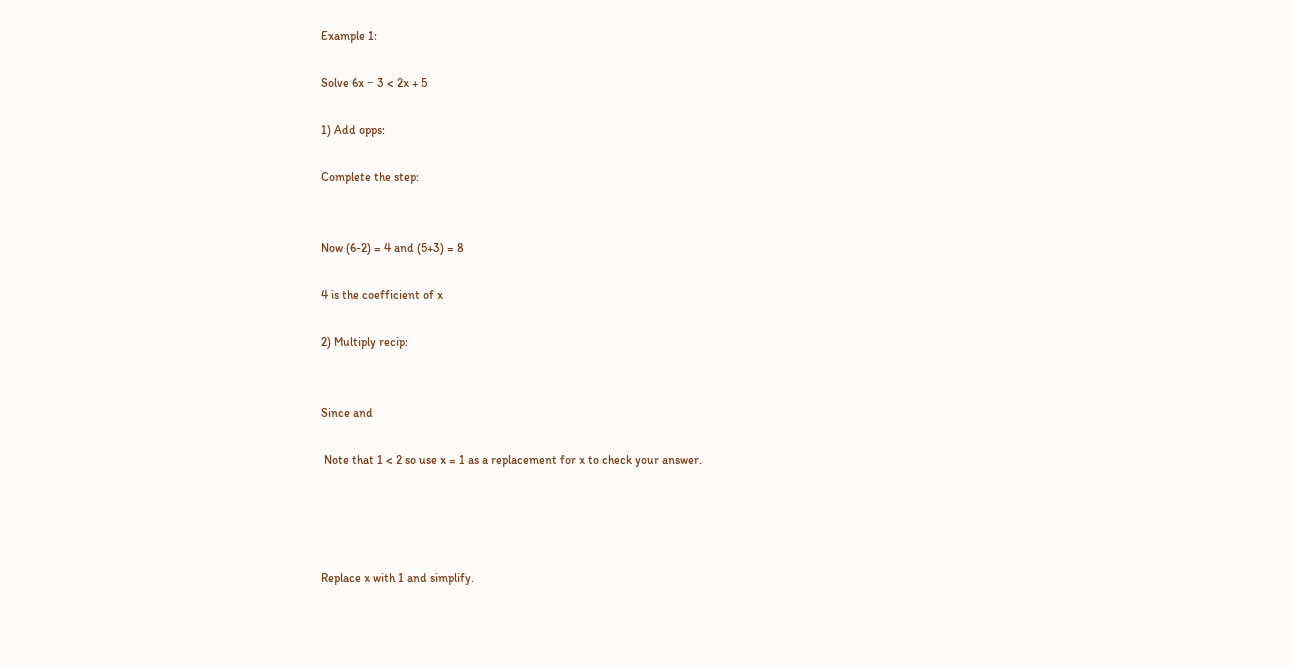Example 1:

Solve 6x − 3 < 2x + 5

1) Add opps:

Complete the step:


Now (6-2) = 4 and (5+3) = 8

4 is the coefficient of x

2) Multiply recip:


Since and

 Note that 1 < 2 so use x = 1 as a replacement for x to check your answer.




Replace x with 1 and simplify.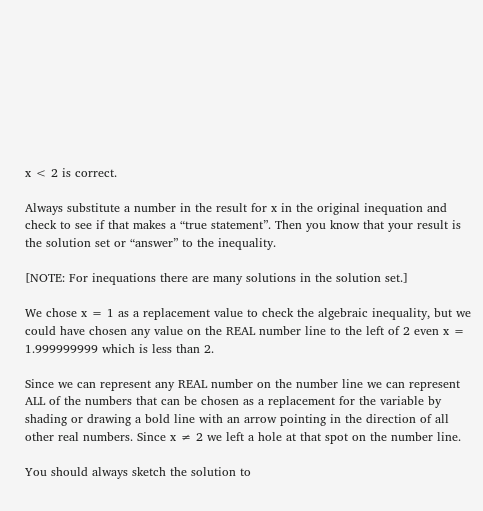x < 2 is correct.

Always substitute a number in the result for x in the original inequation and check to see if that makes a “true statement”. Then you know that your result is the solution set or “answer” to the inequality.

[NOTE: For inequations there are many solutions in the solution set.]

We chose x = 1 as a replacement value to check the algebraic inequality, but we could have chosen any value on the REAL number line to the left of 2 even x = 1.999999999 which is less than 2.

Since we can represent any REAL number on the number line we can represent ALL of the numbers that can be chosen as a replacement for the variable by shading or drawing a bold line with an arrow pointing in the direction of all other real numbers. Since x ≠ 2 we left a hole at that spot on the number line.

You should always sketch the solution to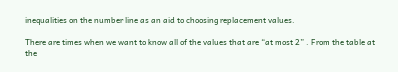inequalities on the number line as an aid to choosing replacement values.

There are times when we want to know all of the values that are “at most 2” . From the table at the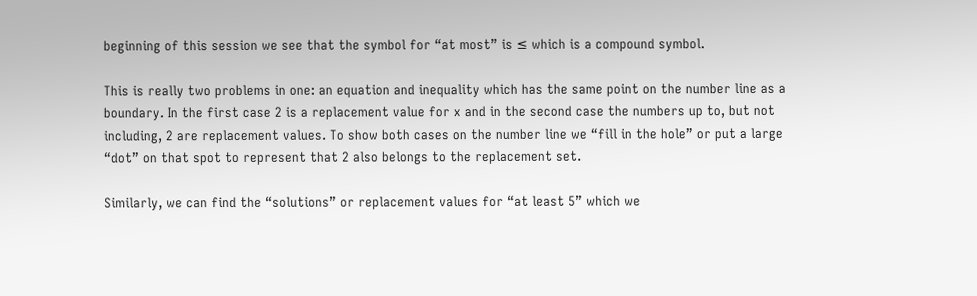beginning of this session we see that the symbol for “at most” is ≤ which is a compound symbol.

This is really two problems in one: an equation and inequality which has the same point on the number line as a boundary. In the first case 2 is a replacement value for x and in the second case the numbers up to, but not including, 2 are replacement values. To show both cases on the number line we “fill in the hole” or put a large “dot” on that spot to represent that 2 also belongs to the replacement set.

Similarly, we can find the “solutions” or replacement values for “at least 5” which we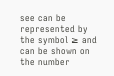see can be represented by the symbol ≥ and can be shown on the number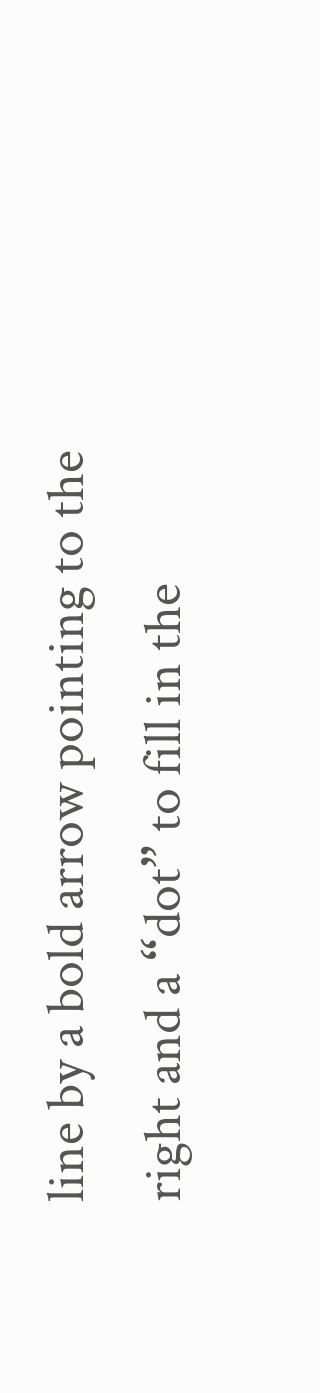line by a bold arrow pointing to the right and a “dot” to fill in the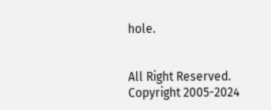hole.


All Right Reserved. Copyright 2005-2024